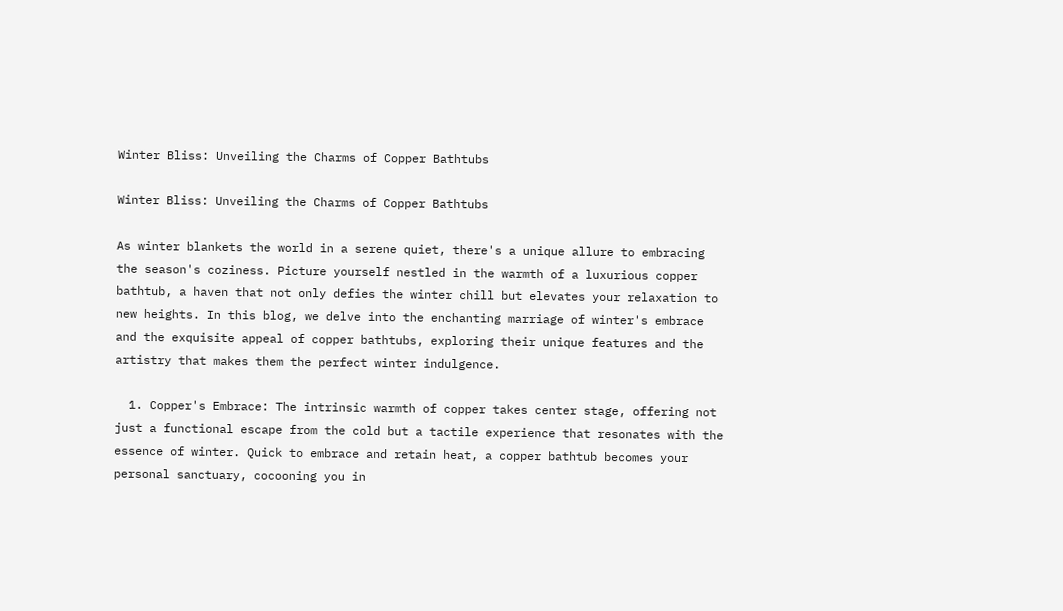Winter Bliss: Unveiling the Charms of Copper Bathtubs

Winter Bliss: Unveiling the Charms of Copper Bathtubs

As winter blankets the world in a serene quiet, there's a unique allure to embracing the season's coziness. Picture yourself nestled in the warmth of a luxurious copper bathtub, a haven that not only defies the winter chill but elevates your relaxation to new heights. In this blog, we delve into the enchanting marriage of winter's embrace and the exquisite appeal of copper bathtubs, exploring their unique features and the artistry that makes them the perfect winter indulgence.

  1. Copper's Embrace: The intrinsic warmth of copper takes center stage, offering not just a functional escape from the cold but a tactile experience that resonates with the essence of winter. Quick to embrace and retain heat, a copper bathtub becomes your personal sanctuary, cocooning you in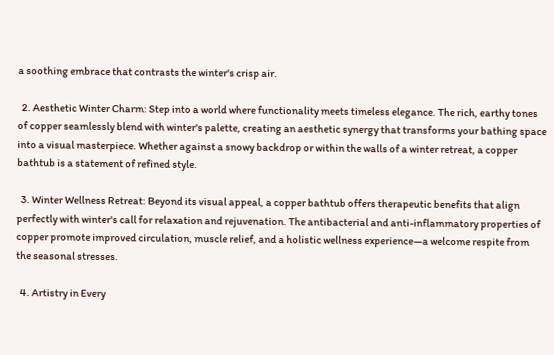a soothing embrace that contrasts the winter's crisp air.

  2. Aesthetic Winter Charm: Step into a world where functionality meets timeless elegance. The rich, earthy tones of copper seamlessly blend with winter's palette, creating an aesthetic synergy that transforms your bathing space into a visual masterpiece. Whether against a snowy backdrop or within the walls of a winter retreat, a copper bathtub is a statement of refined style.

  3. Winter Wellness Retreat: Beyond its visual appeal, a copper bathtub offers therapeutic benefits that align perfectly with winter's call for relaxation and rejuvenation. The antibacterial and anti-inflammatory properties of copper promote improved circulation, muscle relief, and a holistic wellness experience—a welcome respite from the seasonal stresses.

  4. Artistry in Every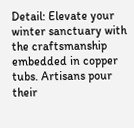Detail: Elevate your winter sanctuary with the craftsmanship embedded in copper tubs. Artisans pour their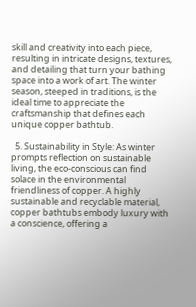skill and creativity into each piece, resulting in intricate designs, textures, and detailing that turn your bathing space into a work of art. The winter season, steeped in traditions, is the ideal time to appreciate the craftsmanship that defines each unique copper bathtub.

  5. Sustainability in Style: As winter prompts reflection on sustainable living, the eco-conscious can find solace in the environmental friendliness of copper. A highly sustainable and recyclable material, copper bathtubs embody luxury with a conscience, offering a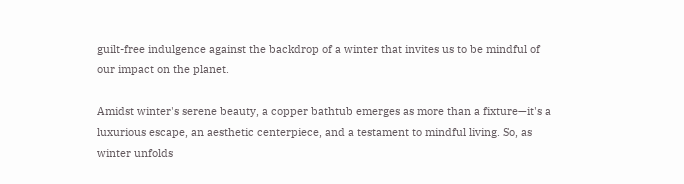guilt-free indulgence against the backdrop of a winter that invites us to be mindful of our impact on the planet.

Amidst winter's serene beauty, a copper bathtub emerges as more than a fixture—it's a luxurious escape, an aesthetic centerpiece, and a testament to mindful living. So, as winter unfolds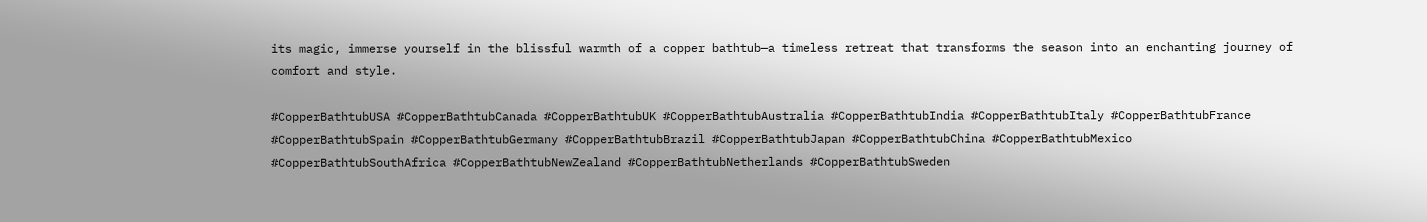its magic, immerse yourself in the blissful warmth of a copper bathtub—a timeless retreat that transforms the season into an enchanting journey of comfort and style.

#CopperBathtubUSA #CopperBathtubCanada #CopperBathtubUK #CopperBathtubAustralia #CopperBathtubIndia #CopperBathtubItaly #CopperBathtubFrance #CopperBathtubSpain #CopperBathtubGermany #CopperBathtubBrazil #CopperBathtubJapan #CopperBathtubChina #CopperBathtubMexico #CopperBathtubSouthAfrica #CopperBathtubNewZealand #CopperBathtubNetherlands #CopperBathtubSweden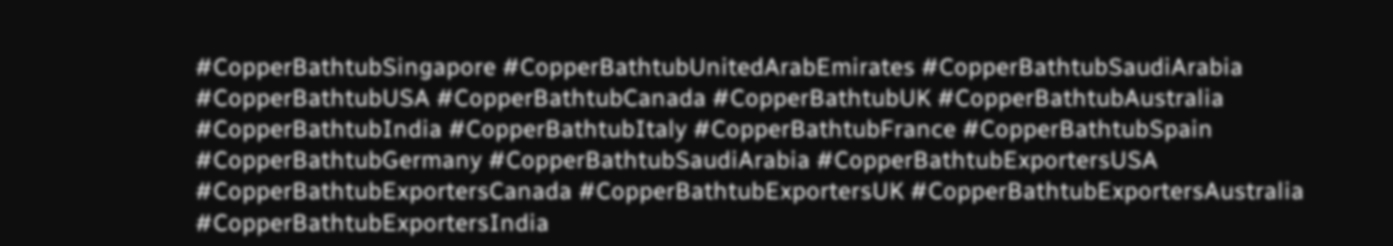#CopperBathtubSingapore #CopperBathtubUnitedArabEmirates #CopperBathtubSaudiArabia #CopperBathtubUSA #CopperBathtubCanada #CopperBathtubUK #CopperBathtubAustralia #CopperBathtubIndia #CopperBathtubItaly #CopperBathtubFrance #CopperBathtubSpain #CopperBathtubGermany #CopperBathtubSaudiArabia #CopperBathtubExportersUSA #CopperBathtubExportersCanada #CopperBathtubExportersUK #CopperBathtubExportersAustralia #CopperBathtubExportersIndia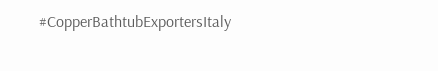#CopperBathtubExportersItaly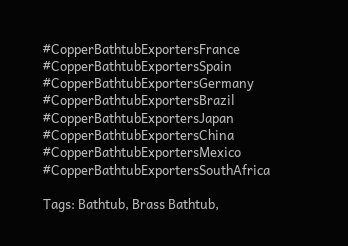#CopperBathtubExportersFrance #CopperBathtubExportersSpain #CopperBathtubExportersGermany #CopperBathtubExportersBrazil #CopperBathtubExportersJapan #CopperBathtubExportersChina #CopperBathtubExportersMexico #CopperBathtubExportersSouthAfrica

Tags: Bathtub, Brass Bathtub,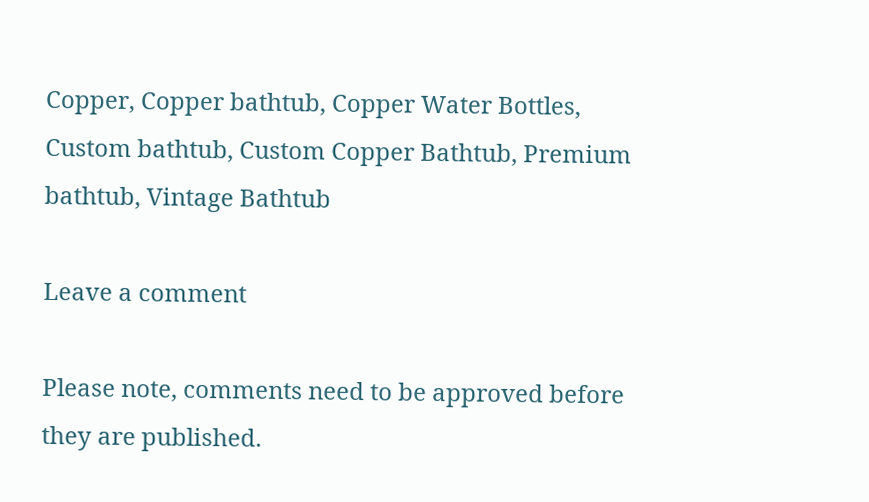Copper, Copper bathtub, Copper Water Bottles, Custom bathtub, Custom Copper Bathtub, Premium bathtub, Vintage Bathtub

Leave a comment

Please note, comments need to be approved before they are published.